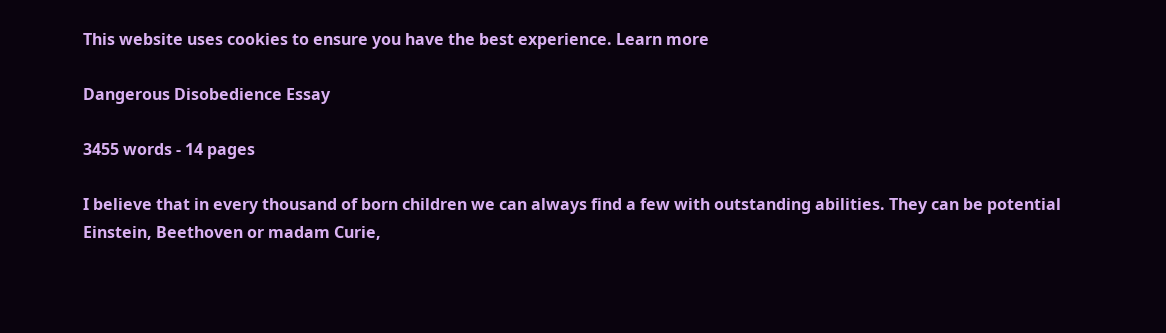This website uses cookies to ensure you have the best experience. Learn more

Dangerous Disobedience Essay

3455 words - 14 pages

I believe that in every thousand of born children we can always find a few with outstanding abilities. They can be potential Einstein, Beethoven or madam Curie,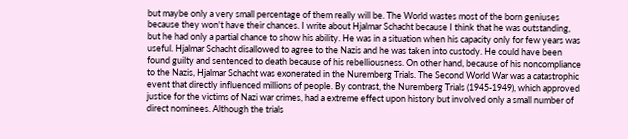but maybe only a very small percentage of them really will be. The World wastes most of the born geniuses because they won't have their chances. I write about Hjalmar Schacht because I think that he was outstanding, but he had only a partial chance to show his ability. He was in a situation when his capacity only for few years was useful. Hjalmar Schacht disallowed to agree to the Nazis and he was taken into custody. He could have been found guilty and sentenced to death because of his rebelliousness. On other hand, because of his noncompliance to the Nazis, Hjalmar Schacht was exonerated in the Nuremberg Trials. The Second World War was a catastrophic event that directly influenced millions of people. By contrast, the Nuremberg Trials (1945-1949), which approved justice for the victims of Nazi war crimes, had a extreme effect upon history but involved only a small number of direct nominees. Although the trials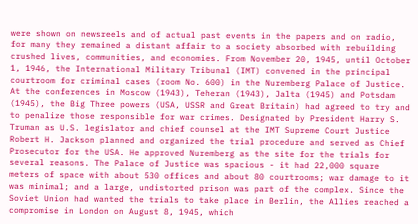were shown on newsreels and of actual past events in the papers and on radio, for many they remained a distant affair to a society absorbed with rebuilding crushed lives, communities, and economies. From November 20, 1945, until October 1, 1946, the International Military Tribunal (IMT) convened in the principal courtroom for criminal cases (room No. 600) in the Nuremberg Palace of Justice. At the conferences in Moscow (1943), Teheran (1943), Jalta (1945) and Potsdam (1945), the Big Three powers (USA, USSR and Great Britain) had agreed to try and to penalize those responsible for war crimes. Designated by President Harry S. Truman as U.S. legislator and chief counsel at the IMT Supreme Court Justice Robert H. Jackson planned and organized the trial procedure and served as Chief Prosecutor for the USA. He approved Nuremberg as the site for the trials for several reasons. The Palace of Justice was spacious - it had 22,000 square meters of space with about 530 offices and about 80 courtrooms; war damage to it was minimal; and a large, undistorted prison was part of the complex. Since the Soviet Union had wanted the trials to take place in Berlin, the Allies reached a compromise in London on August 8, 1945, which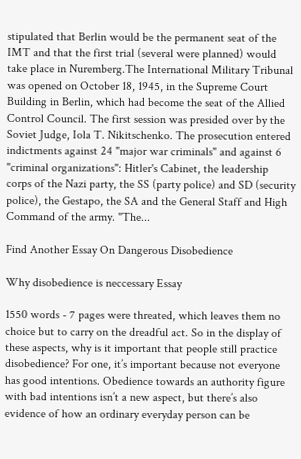stipulated that Berlin would be the permanent seat of the IMT and that the first trial (several were planned) would take place in Nuremberg.The International Military Tribunal was opened on October 18, 1945, in the Supreme Court Building in Berlin, which had become the seat of the Allied Control Council. The first session was presided over by the Soviet Judge, Iola T. Nikitschenko. The prosecution entered indictments against 24 "major war criminals" and against 6 "criminal organizations": Hitler's Cabinet, the leadership corps of the Nazi party, the SS (party police) and SD (security police), the Gestapo, the SA and the General Staff and High Command of the army. "The...

Find Another Essay On Dangerous Disobedience

Why disobedience is neccessary Essay

1550 words - 7 pages were threated, which leaves them no choice but to carry on the dreadful act. So in the display of these aspects, why is it important that people still practice disobedience? For one, it’s important because not everyone has good intentions. Obedience towards an authority figure with bad intentions isn’t a new aspect, but there’s also evidence of how an ordinary everyday person can be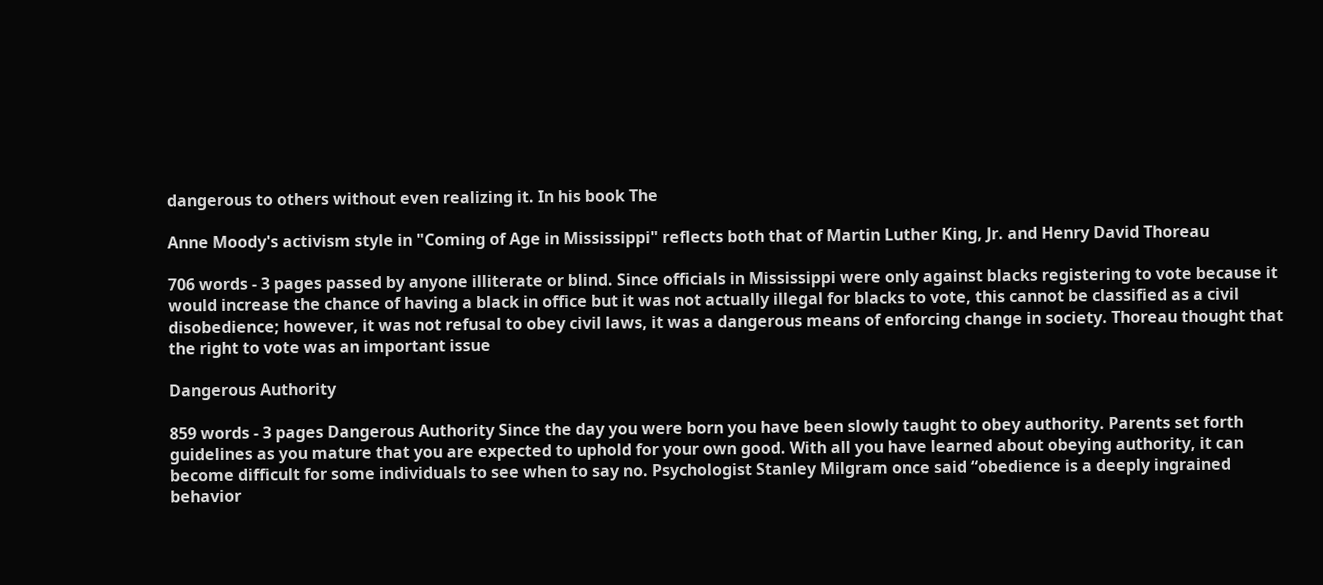dangerous to others without even realizing it. In his book The

Anne Moody's activism style in "Coming of Age in Mississippi" reflects both that of Martin Luther King, Jr. and Henry David Thoreau

706 words - 3 pages passed by anyone illiterate or blind. Since officials in Mississippi were only against blacks registering to vote because it would increase the chance of having a black in office but it was not actually illegal for blacks to vote, this cannot be classified as a civil disobedience; however, it was not refusal to obey civil laws, it was a dangerous means of enforcing change in society. Thoreau thought that the right to vote was an important issue

Dangerous Authority

859 words - 3 pages Dangerous Authority Since the day you were born you have been slowly taught to obey authority. Parents set forth guidelines as you mature that you are expected to uphold for your own good. With all you have learned about obeying authority, it can become difficult for some individuals to see when to say no. Psychologist Stanley Milgram once said “obedience is a deeply ingrained behavior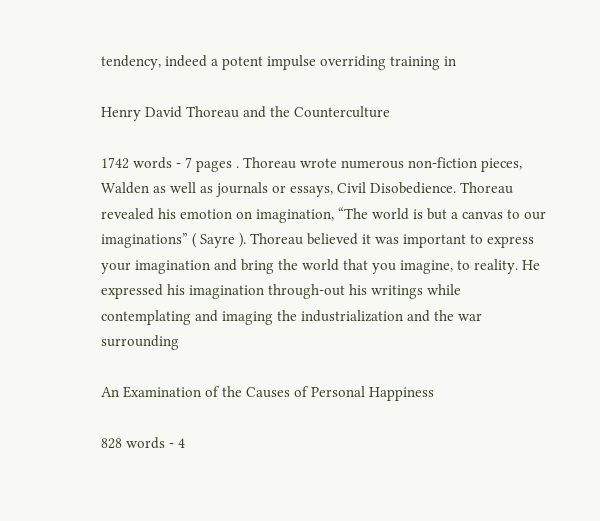tendency, indeed a potent impulse overriding training in

Henry David Thoreau and the Counterculture

1742 words - 7 pages . Thoreau wrote numerous non-fiction pieces, Walden as well as journals or essays, Civil Disobedience. Thoreau revealed his emotion on imagination, “The world is but a canvas to our imaginations” ( Sayre ). Thoreau believed it was important to express your imagination and bring the world that you imagine, to reality. He expressed his imagination through-out his writings while contemplating and imaging the industrialization and the war surrounding

An Examination of the Causes of Personal Happiness

828 words - 4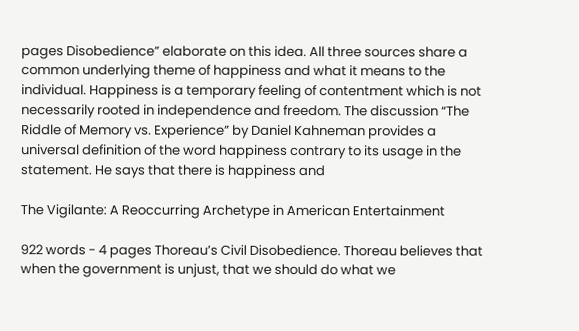pages Disobedience” elaborate on this idea. All three sources share a common underlying theme of happiness and what it means to the individual. Happiness is a temporary feeling of contentment which is not necessarily rooted in independence and freedom. The discussion “The Riddle of Memory vs. Experience” by Daniel Kahneman provides a universal definition of the word happiness contrary to its usage in the statement. He says that there is happiness and

The Vigilante: A Reoccurring Archetype in American Entertainment

922 words - 4 pages Thoreau’s Civil Disobedience. Thoreau believes that when the government is unjust, that we should do what we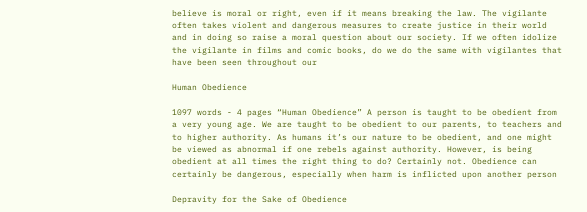believe is moral or right, even if it means breaking the law. The vigilante often takes violent and dangerous measures to create justice in their world and in doing so raise a moral question about our society. If we often idolize the vigilante in films and comic books, do we do the same with vigilantes that have been seen throughout our

Human Obedience

1097 words - 4 pages “Human Obedience” A person is taught to be obedient from a very young age. We are taught to be obedient to our parents, to teachers and to higher authority. As humans it’s our nature to be obedient, and one might be viewed as abnormal if one rebels against authority. However, is being obedient at all times the right thing to do? Certainly not. Obedience can certainly be dangerous, especially when harm is inflicted upon another person

Depravity for the Sake of Obedience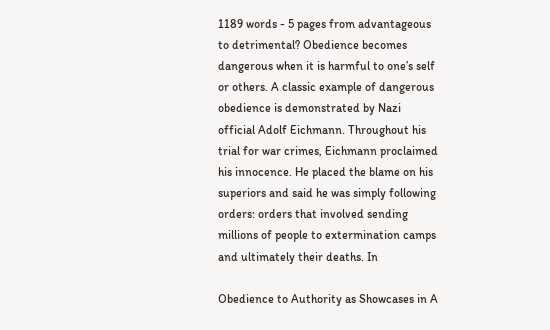1189 words - 5 pages from advantageous to detrimental? Obedience becomes dangerous when it is harmful to one’s self or others. A classic example of dangerous obedience is demonstrated by Nazi official Adolf Eichmann. Throughout his trial for war crimes, Eichmann proclaimed his innocence. He placed the blame on his superiors and said he was simply following orders: orders that involved sending millions of people to extermination camps and ultimately their deaths. In

Obedience to Authority as Showcases in A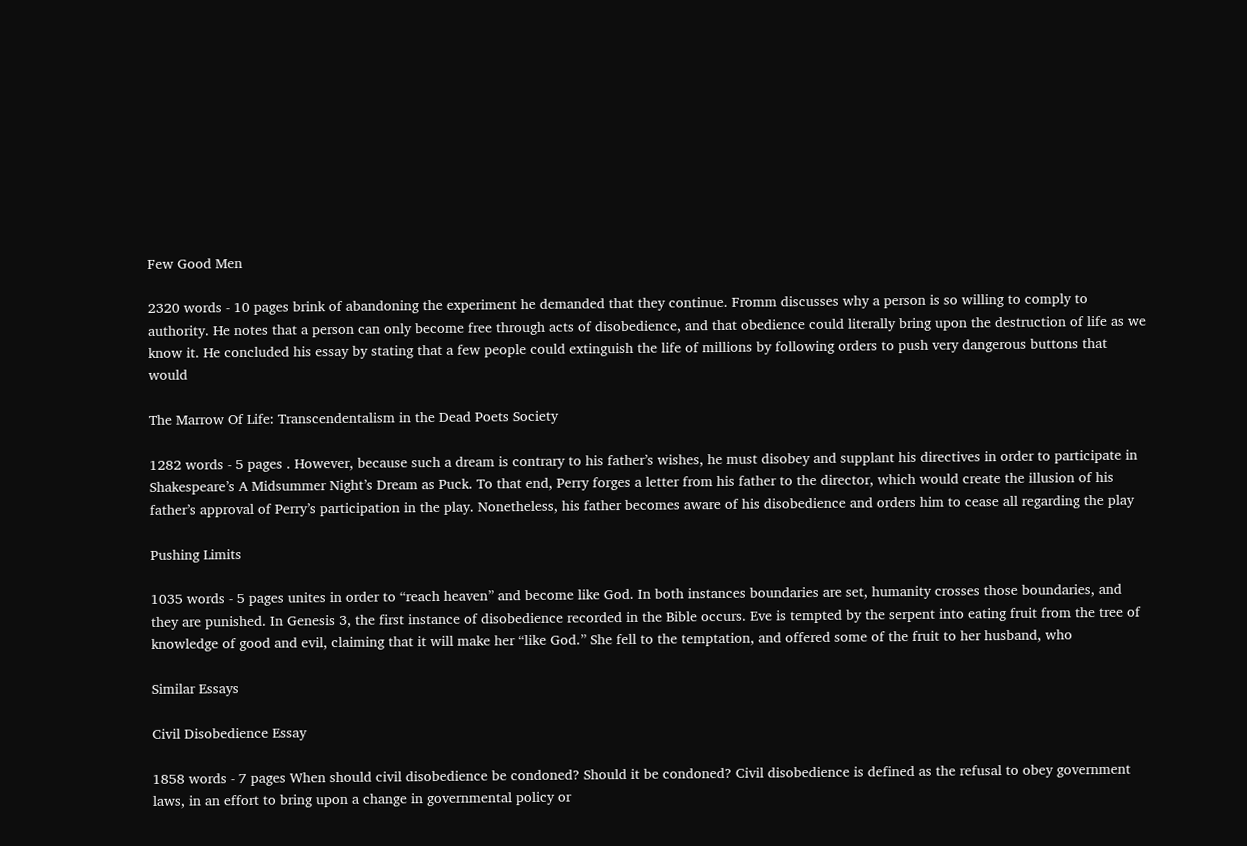Few Good Men

2320 words - 10 pages brink of abandoning the experiment he demanded that they continue. Fromm discusses why a person is so willing to comply to authority. He notes that a person can only become free through acts of disobedience, and that obedience could literally bring upon the destruction of life as we know it. He concluded his essay by stating that a few people could extinguish the life of millions by following orders to push very dangerous buttons that would

The Marrow Of Life: Transcendentalism in the Dead Poets Society

1282 words - 5 pages . However, because such a dream is contrary to his father’s wishes, he must disobey and supplant his directives in order to participate in Shakespeare’s A Midsummer Night’s Dream as Puck. To that end, Perry forges a letter from his father to the director, which would create the illusion of his father’s approval of Perry’s participation in the play. Nonetheless, his father becomes aware of his disobedience and orders him to cease all regarding the play

Pushing Limits

1035 words - 5 pages unites in order to “reach heaven” and become like God. In both instances boundaries are set, humanity crosses those boundaries, and they are punished. In Genesis 3, the first instance of disobedience recorded in the Bible occurs. Eve is tempted by the serpent into eating fruit from the tree of knowledge of good and evil, claiming that it will make her “like God.” She fell to the temptation, and offered some of the fruit to her husband, who

Similar Essays

Civil Disobedience Essay

1858 words - 7 pages When should civil disobedience be condoned? Should it be condoned? Civil disobedience is defined as the refusal to obey government laws, in an effort to bring upon a change in governmental policy or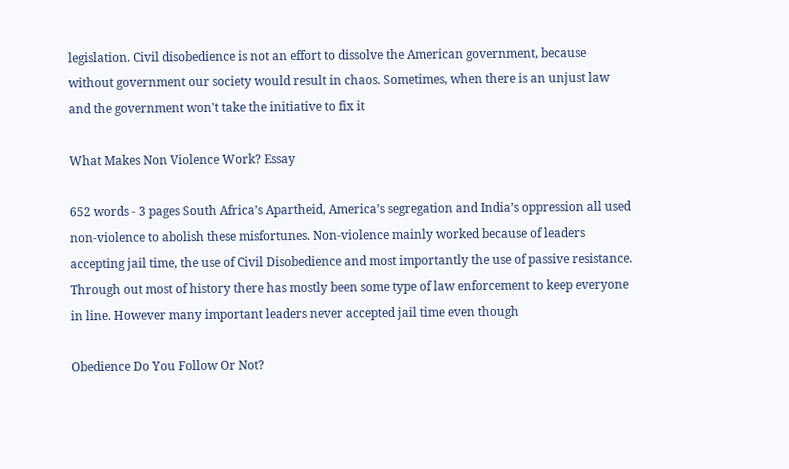legislation. Civil disobedience is not an effort to dissolve the American government, because without government our society would result in chaos. Sometimes, when there is an unjust law and the government won't take the initiative to fix it

What Makes Non Violence Work? Essay

652 words - 3 pages South Africa’s Apartheid, America’s segregation and India’s oppression all used non-violence to abolish these misfortunes. Non-violence mainly worked because of leaders accepting jail time, the use of Civil Disobedience and most importantly the use of passive resistance. Through out most of history there has mostly been some type of law enforcement to keep everyone in line. However many important leaders never accepted jail time even though

Obedience Do You Follow Or Not?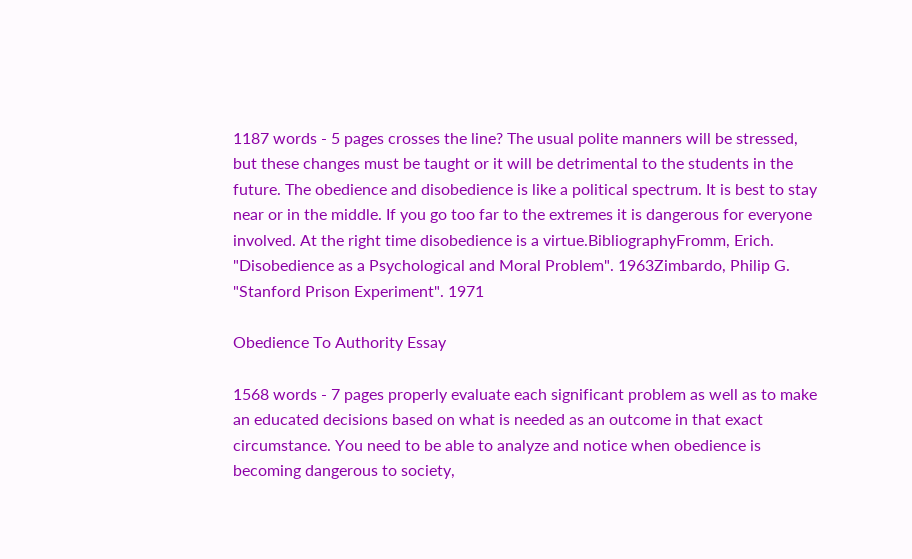1187 words - 5 pages crosses the line? The usual polite manners will be stressed, but these changes must be taught or it will be detrimental to the students in the future. The obedience and disobedience is like a political spectrum. It is best to stay near or in the middle. If you go too far to the extremes it is dangerous for everyone involved. At the right time disobedience is a virtue.BibliographyFromm, Erich. "Disobedience as a Psychological and Moral Problem". 1963Zimbardo, Philip G. "Stanford Prison Experiment". 1971

Obedience To Authority Essay

1568 words - 7 pages properly evaluate each significant problem as well as to make an educated decisions based on what is needed as an outcome in that exact circumstance. You need to be able to analyze and notice when obedience is becoming dangerous to society,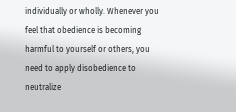individually or wholly. Whenever you feel that obedience is becoming harmful to yourself or others, you need to apply disobedience to neutralize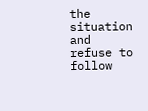the situation and refuse to follow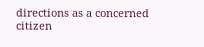directions as a concerned citizen